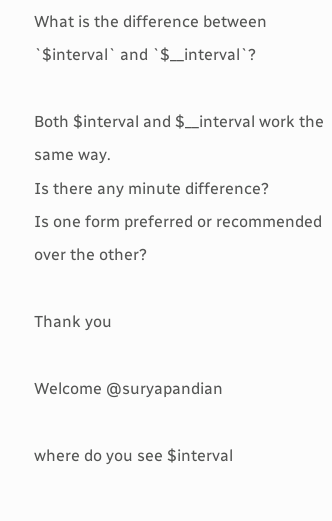What is the difference between `$interval` and `$__interval`?

Both $interval and $__interval work the same way.
Is there any minute difference?
Is one form preferred or recommended over the other?

Thank you

Welcome @suryapandian

where do you see $interval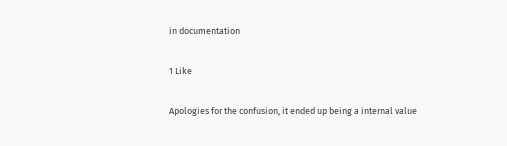in documentation

1 Like

Apologies for the confusion, it ended up being a internal value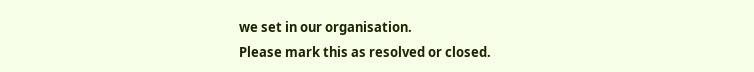we set in our organisation.
Please mark this as resolved or closed.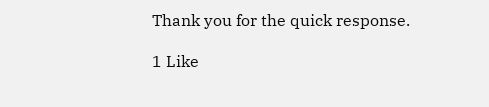Thank you for the quick response.

1 Like